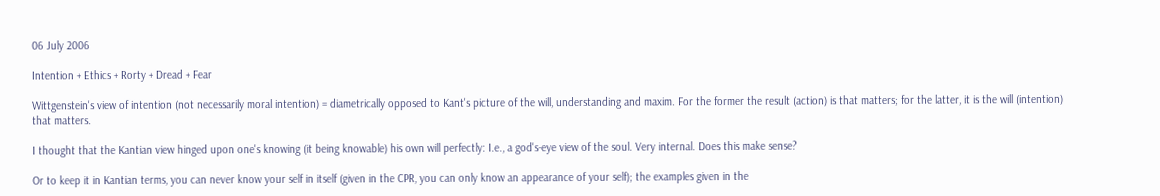06 July 2006

Intention + Ethics + Rorty + Dread + Fear

Wittgenstein's view of intention (not necessarily moral intention) = diametrically opposed to Kant's picture of the will, understanding and maxim. For the former the result (action) is that matters; for the latter, it is the will (intention) that matters.

I thought that the Kantian view hinged upon one's knowing (it being knowable) his own will perfectly: I.e., a god's-eye view of the soul. Very internal. Does this make sense?

Or to keep it in Kantian terms, you can never know your self in itself (given in the CPR, you can only know an appearance of your self); the examples given in the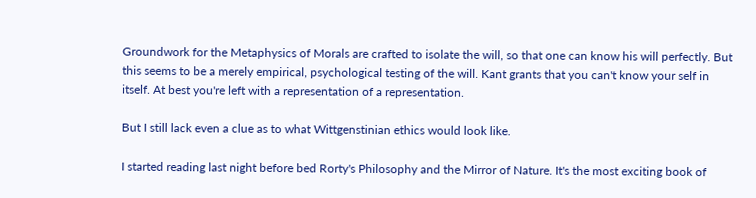Groundwork for the Metaphysics of Morals are crafted to isolate the will, so that one can know his will perfectly. But this seems to be a merely empirical, psychological testing of the will. Kant grants that you can't know your self in itself. At best you're left with a representation of a representation.

But I still lack even a clue as to what Wittgenstinian ethics would look like.

I started reading last night before bed Rorty's Philosophy and the Mirror of Nature. It's the most exciting book of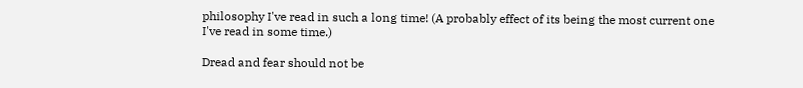philosophy I've read in such a long time! (A probably effect of its being the most current one I've read in some time.)

Dread and fear should not be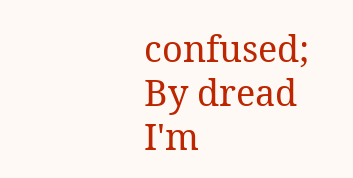confused;
By dread I'm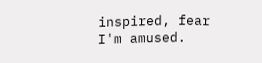inspired, fear I'm amused.